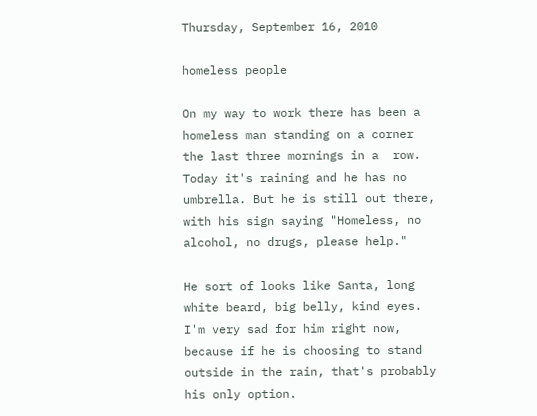Thursday, September 16, 2010

homeless people

On my way to work there has been a homeless man standing on a corner the last three mornings in a  row. Today it's raining and he has no umbrella. But he is still out there, with his sign saying "Homeless, no alcohol, no drugs, please help."

He sort of looks like Santa, long white beard, big belly, kind eyes. I'm very sad for him right now, because if he is choosing to stand outside in the rain, that's probably his only option.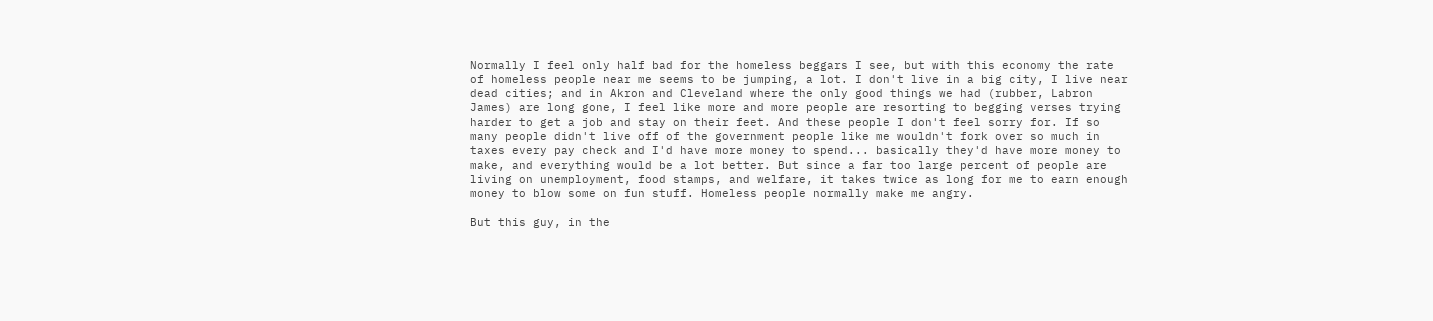Normally I feel only half bad for the homeless beggars I see, but with this economy the rate of homeless people near me seems to be jumping, a lot. I don't live in a big city, I live near dead cities; and in Akron and Cleveland where the only good things we had (rubber, Labron James) are long gone, I feel like more and more people are resorting to begging verses trying harder to get a job and stay on their feet. And these people I don't feel sorry for. If so many people didn't live off of the government people like me wouldn't fork over so much in taxes every pay check and I'd have more money to spend... basically they'd have more money to make, and everything would be a lot better. But since a far too large percent of people are living on unemployment, food stamps, and welfare, it takes twice as long for me to earn enough money to blow some on fun stuff. Homeless people normally make me angry.

But this guy, in the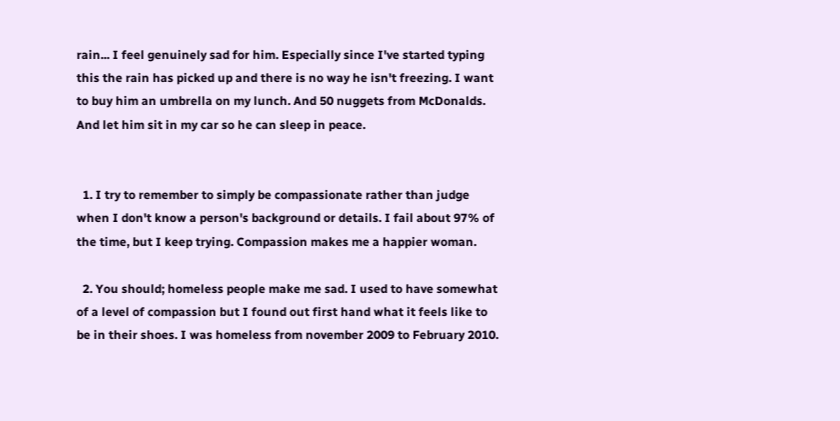rain... I feel genuinely sad for him. Especially since I've started typing this the rain has picked up and there is no way he isn't freezing. I want to buy him an umbrella on my lunch. And 50 nuggets from McDonalds. And let him sit in my car so he can sleep in peace.


  1. I try to remember to simply be compassionate rather than judge when I don't know a person's background or details. I fail about 97% of the time, but I keep trying. Compassion makes me a happier woman.

  2. You should; homeless people make me sad. I used to have somewhat of a level of compassion but I found out first hand what it feels like to be in their shoes. I was homeless from november 2009 to February 2010.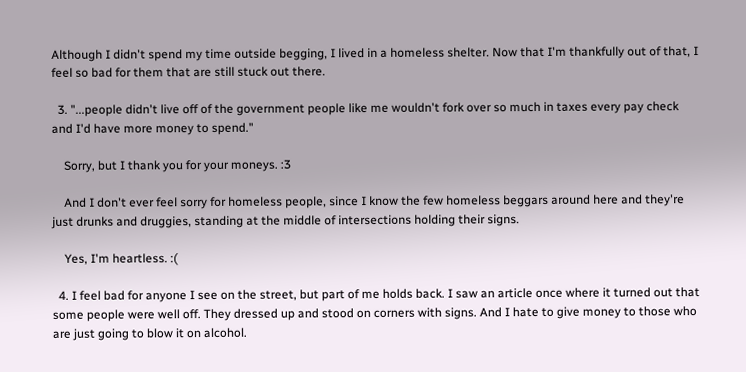Although I didn't spend my time outside begging, I lived in a homeless shelter. Now that I'm thankfully out of that, I feel so bad for them that are still stuck out there.

  3. "...people didn't live off of the government people like me wouldn't fork over so much in taxes every pay check and I'd have more money to spend."

    Sorry, but I thank you for your moneys. :3

    And I don't ever feel sorry for homeless people, since I know the few homeless beggars around here and they're just drunks and druggies, standing at the middle of intersections holding their signs.

    Yes, I'm heartless. :(

  4. I feel bad for anyone I see on the street, but part of me holds back. I saw an article once where it turned out that some people were well off. They dressed up and stood on corners with signs. And I hate to give money to those who are just going to blow it on alcohol.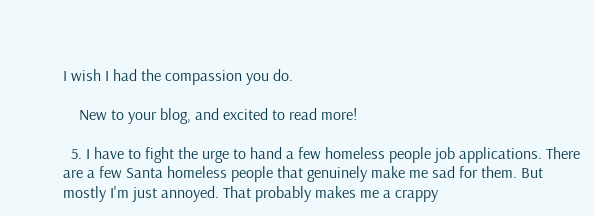I wish I had the compassion you do.

    New to your blog, and excited to read more!

  5. I have to fight the urge to hand a few homeless people job applications. There are a few Santa homeless people that genuinely make me sad for them. But mostly I'm just annoyed. That probably makes me a crappy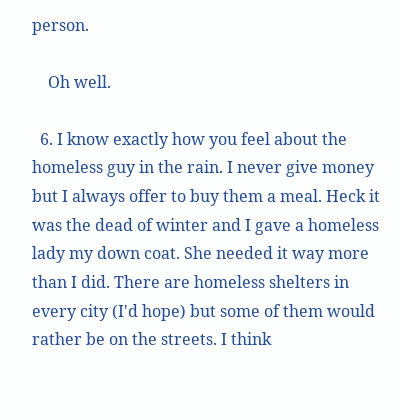person.

    Oh well.

  6. I know exactly how you feel about the homeless guy in the rain. I never give money but I always offer to buy them a meal. Heck it was the dead of winter and I gave a homeless lady my down coat. She needed it way more than I did. There are homeless shelters in every city (I'd hope) but some of them would rather be on the streets. I think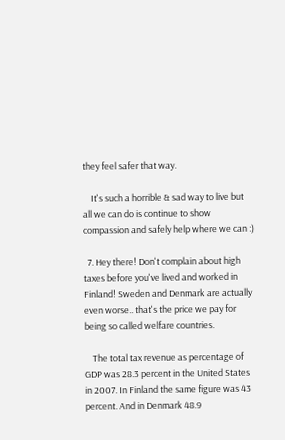they feel safer that way.

    It's such a horrible & sad way to live but all we can do is continue to show compassion and safely help where we can :)

  7. Hey there! Don't complain about high taxes before you've lived and worked in Finland! Sweden and Denmark are actually even worse.. that's the price we pay for being so called welfare countries.

    The total tax revenue as percentage of GDP was 28.3 percent in the United States in 2007. In Finland the same figure was 43 percent. And in Denmark 48.9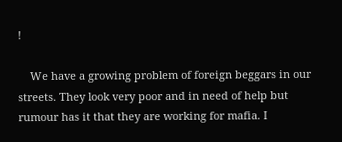!

    We have a growing problem of foreign beggars in our streets. They look very poor and in need of help but rumour has it that they are working for mafia. I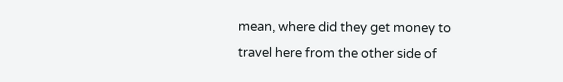mean, where did they get money to travel here from the other side of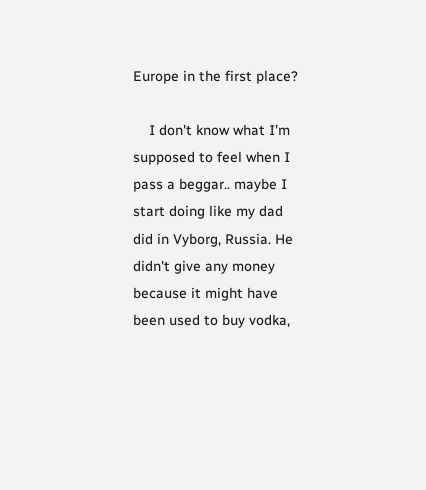Europe in the first place?

    I don't know what I'm supposed to feel when I pass a beggar.. maybe I start doing like my dad did in Vyborg, Russia. He didn't give any money because it might have been used to buy vodka,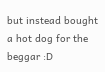but instead bought a hot dog for the beggar :D